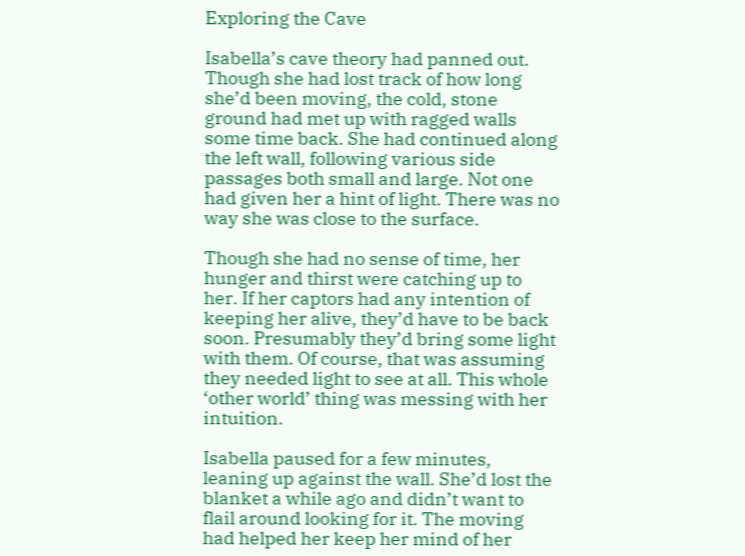Exploring the Cave

Isabella’s cave theory had panned out. Though she had lost track of how long she’d been moving, the cold, stone ground had met up with ragged walls some time back. She had continued along the left wall, following various side passages both small and large. Not one had given her a hint of light. There was no way she was close to the surface.

Though she had no sense of time, her hunger and thirst were catching up to her. If her captors had any intention of keeping her alive, they’d have to be back soon. Presumably they’d bring some light with them. Of course, that was assuming they needed light to see at all. This whole ‘other world’ thing was messing with her intuition.

Isabella paused for a few minutes, leaning up against the wall. She’d lost the blanket a while ago and didn’t want to flail around looking for it. The moving had helped her keep her mind of her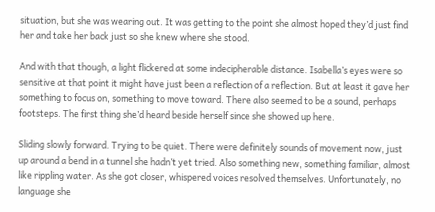situation, but she was wearing out. It was getting to the point she almost hoped they’d just find her and take her back just so she knew where she stood.

And with that though, a light flickered at some indecipherable distance. Isabella’s eyes were so sensitive at that point it might have just been a reflection of a reflection. But at least it gave her something to focus on, something to move toward. There also seemed to be a sound, perhaps footsteps. The first thing she’d heard beside herself since she showed up here.

Sliding slowly forward. Trying to be quiet. There were definitely sounds of movement now, just up around a bend in a tunnel she hadn’t yet tried. Also something new, something familiar, almost like rippling water. As she got closer, whispered voices resolved themselves. Unfortunately, no language she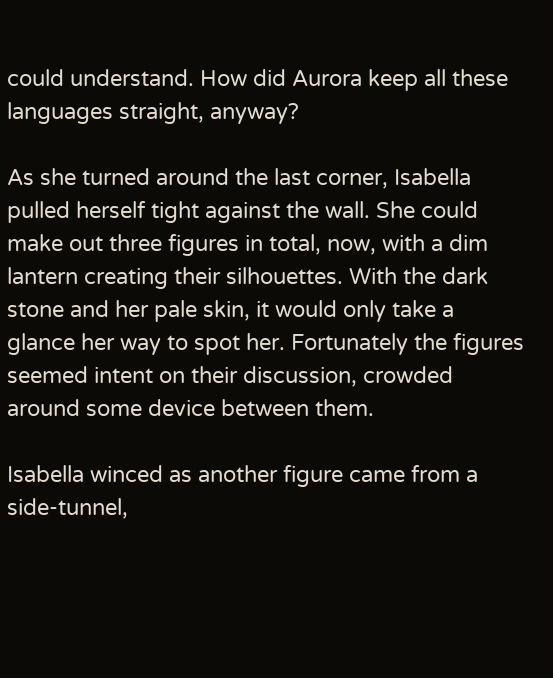could understand. How did Aurora keep all these languages straight, anyway?

As she turned around the last corner, Isabella pulled herself tight against the wall. She could make out three figures in total, now, with a dim lantern creating their silhouettes. With the dark stone and her pale skin, it would only take a glance her way to spot her. Fortunately the figures seemed intent on their discussion, crowded around some device between them.

Isabella winced as another figure came from a side-tunnel,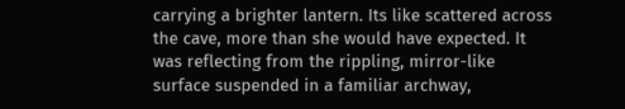carrying a brighter lantern. Its like scattered across the cave, more than she would have expected. It was reflecting from the rippling, mirror-like surface suspended in a familiar archway,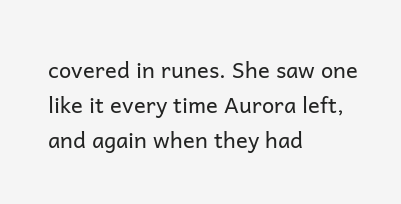covered in runes. She saw one like it every time Aurora left, and again when they had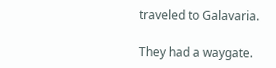traveled to Galavaria.

They had a waygate.